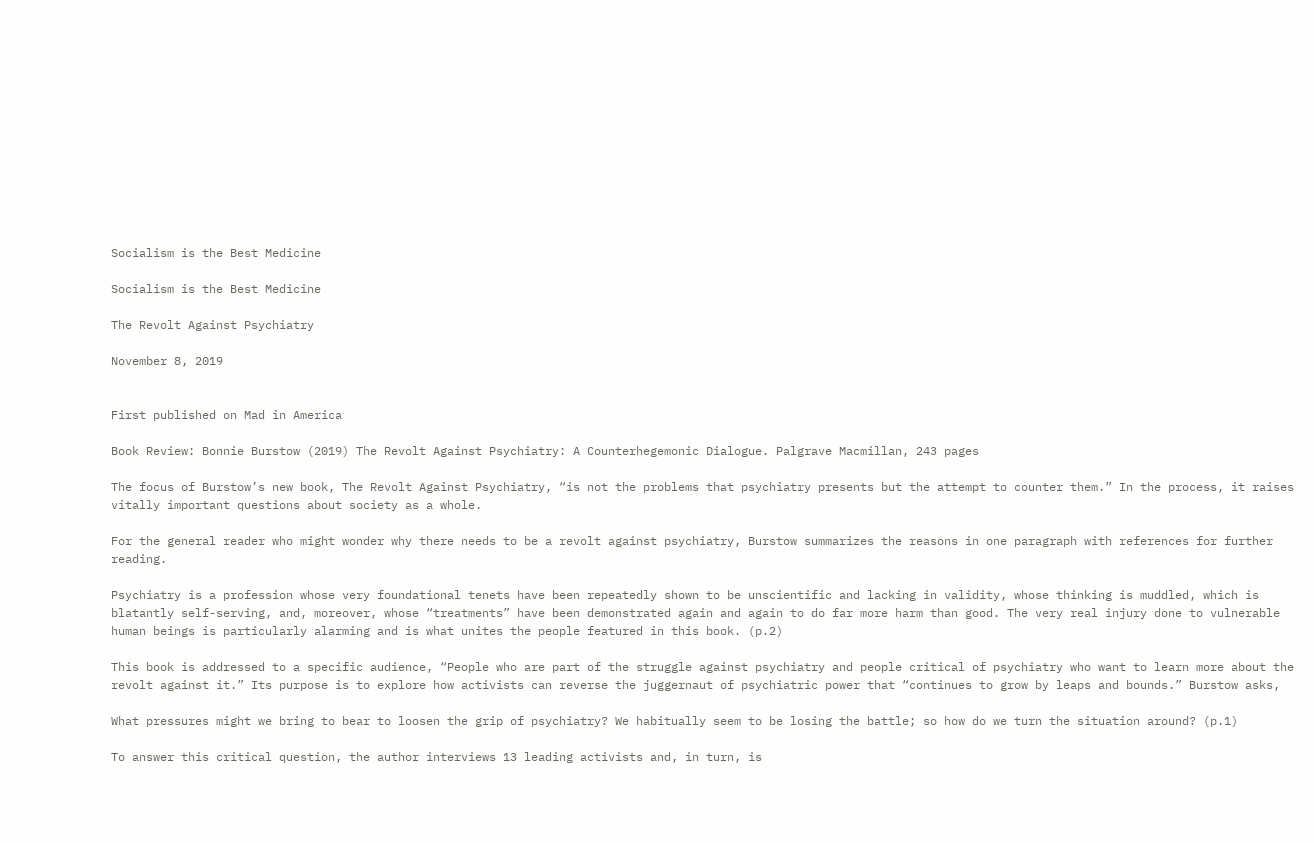Socialism is the Best Medicine

Socialism is the Best Medicine

The Revolt Against Psychiatry

November 8, 2019


First published on Mad in America

Book Review: Bonnie Burstow (2019) The Revolt Against Psychiatry: A Counterhegemonic Dialogue. Palgrave Macmillan, 243 pages

The focus of Burstow’s new book, The Revolt Against Psychiatry, “is not the problems that psychiatry presents but the attempt to counter them.” In the process, it raises vitally important questions about society as a whole.

For the general reader who might wonder why there needs to be a revolt against psychiatry, Burstow summarizes the reasons in one paragraph with references for further reading.

Psychiatry is a profession whose very foundational tenets have been repeatedly shown to be unscientific and lacking in validity, whose thinking is muddled, which is blatantly self-serving, and, moreover, whose “treatments” have been demonstrated again and again to do far more harm than good. The very real injury done to vulnerable human beings is particularly alarming and is what unites the people featured in this book. (p.2)

This book is addressed to a specific audience, “People who are part of the struggle against psychiatry and people critical of psychiatry who want to learn more about the revolt against it.” Its purpose is to explore how activists can reverse the juggernaut of psychiatric power that “continues to grow by leaps and bounds.” Burstow asks,

What pressures might we bring to bear to loosen the grip of psychiatry? We habitually seem to be losing the battle; so how do we turn the situation around? (p.1)

To answer this critical question, the author interviews 13 leading activists and, in turn, is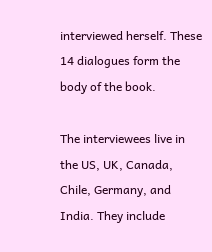interviewed herself. These 14 dialogues form the body of the book.

The interviewees live in the US, UK, Canada, Chile, Germany, and India. They include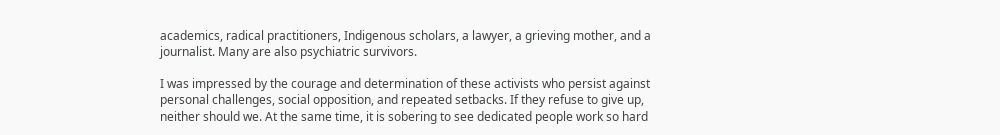academics, radical practitioners, Indigenous scholars, a lawyer, a grieving mother, and a journalist. Many are also psychiatric survivors.

I was impressed by the courage and determination of these activists who persist against personal challenges, social opposition, and repeated setbacks. If they refuse to give up, neither should we. At the same time, it is sobering to see dedicated people work so hard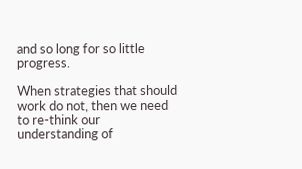and so long for so little progress.

When strategies that should work do not, then we need to re-think our understanding of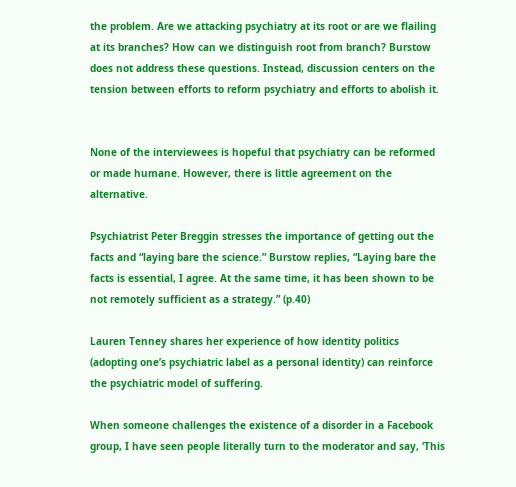the problem. Are we attacking psychiatry at its root or are we flailing at its branches? How can we distinguish root from branch? Burstow does not address these questions. Instead, discussion centers on the tension between efforts to reform psychiatry and efforts to abolish it.


None of the interviewees is hopeful that psychiatry can be reformed or made humane. However, there is little agreement on the alternative.

Psychiatrist Peter Breggin stresses the importance of getting out the facts and “laying bare the science.” Burstow replies, “Laying bare the facts is essential, I agree. At the same time, it has been shown to be not remotely sufficient as a strategy.” (p.40)

Lauren Tenney shares her experience of how identity politics (adopting one’s psychiatric label as a personal identity) can reinforce the psychiatric model of suffering.

When someone challenges the existence of a disorder in a Facebook group, I have seen people literally turn to the moderator and say, ‘This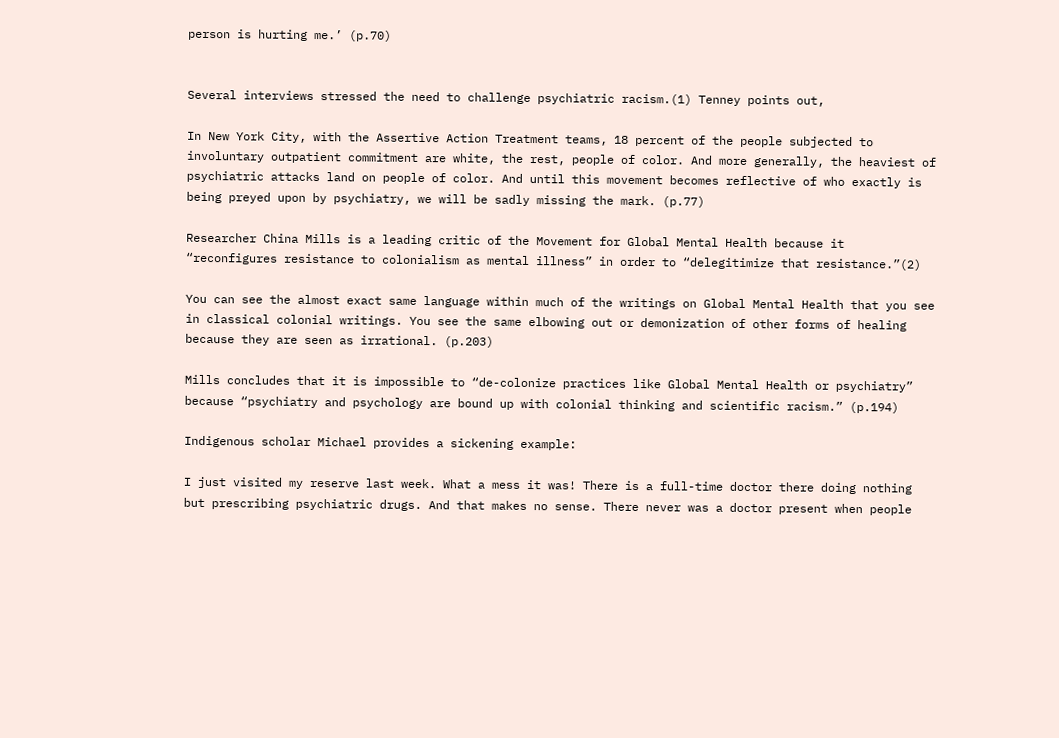person is hurting me.’ (p.70)


Several interviews stressed the need to challenge psychiatric racism.(1) Tenney points out,

In New York City, with the Assertive Action Treatment teams, 18 percent of the people subjected to involuntary outpatient commitment are white, the rest, people of color. And more generally, the heaviest of psychiatric attacks land on people of color. And until this movement becomes reflective of who exactly is being preyed upon by psychiatry, we will be sadly missing the mark. (p.77)

Researcher China Mills is a leading critic of the Movement for Global Mental Health because it “reconfigures resistance to colonialism as mental illness” in order to “delegitimize that resistance.”(2)

You can see the almost exact same language within much of the writings on Global Mental Health that you see in classical colonial writings. You see the same elbowing out or demonization of other forms of healing because they are seen as irrational. (p.203)

Mills concludes that it is impossible to “de-colonize practices like Global Mental Health or psychiatry” because “psychiatry and psychology are bound up with colonial thinking and scientific racism.” (p.194)

Indigenous scholar Michael provides a sickening example:

I just visited my reserve last week. What a mess it was! There is a full-time doctor there doing nothing but prescribing psychiatric drugs. And that makes no sense. There never was a doctor present when people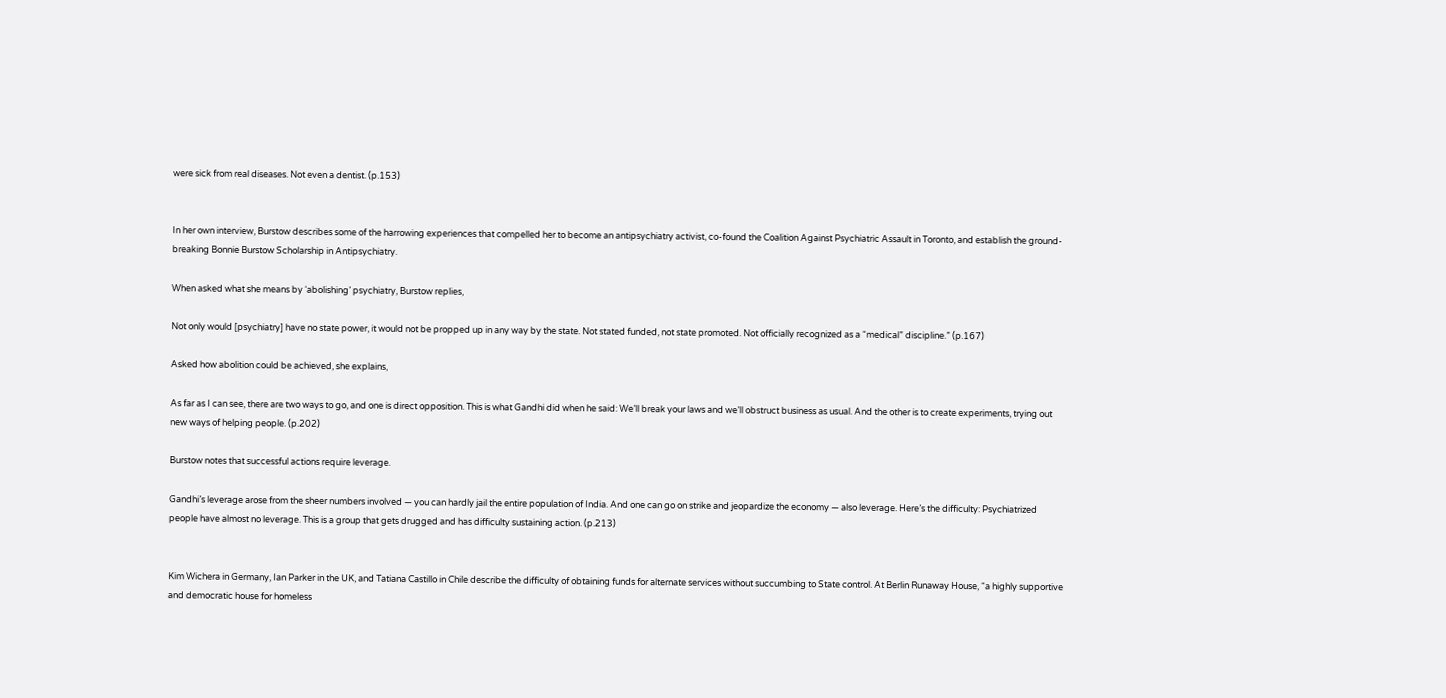were sick from real diseases. Not even a dentist. (p.153)


In her own interview, Burstow describes some of the harrowing experiences that compelled her to become an antipsychiatry activist, co-found the Coalition Against Psychiatric Assault in Toronto, and establish the ground-breaking Bonnie Burstow Scholarship in Antipsychiatry.

When asked what she means by ‘abolishing’ psychiatry, Burstow replies,

Not only would [psychiatry] have no state power, it would not be propped up in any way by the state. Not stated funded, not state promoted. Not officially recognized as a “medical” discipline.” (p.167)

Asked how abolition could be achieved, she explains,

As far as I can see, there are two ways to go, and one is direct opposition. This is what Gandhi did when he said: We’ll break your laws and we’ll obstruct business as usual. And the other is to create experiments, trying out new ways of helping people. (p.202)

Burstow notes that successful actions require leverage.

Gandhi’s leverage arose from the sheer numbers involved — you can hardly jail the entire population of India. And one can go on strike and jeopardize the economy — also leverage. Here’s the difficulty: Psychiatrized people have almost no leverage. This is a group that gets drugged and has difficulty sustaining action. (p.213)


Kim Wichera in Germany, Ian Parker in the UK, and Tatiana Castillo in Chile describe the difficulty of obtaining funds for alternate services without succumbing to State control. At Berlin Runaway House, “a highly supportive and democratic house for homeless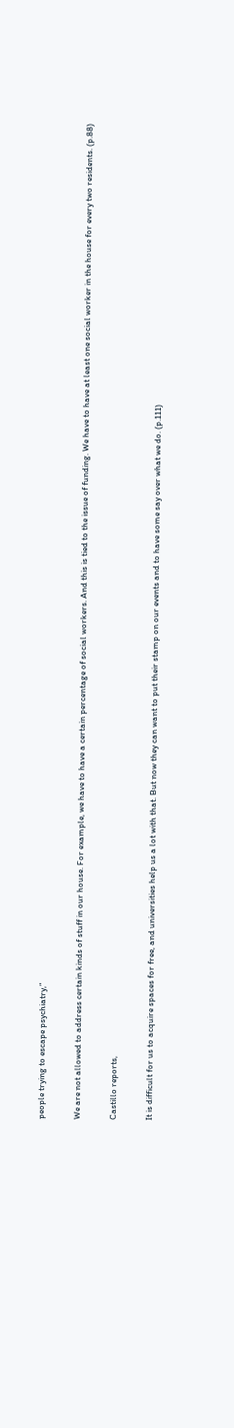people trying to escape psychiatry,”

We are not allowed to address certain kinds of stuff in our house. For example, we have to have a certain percentage of social workers. And this is tied to the issue of funding. We have to have at least one social worker in the house for every two residents. (p.88)

Castillo reports,

It is difficult for us to acquire spaces for free, and universities help us a lot with that. But now they can want to put their stamp on our events and to have some say over what we do. (p.111)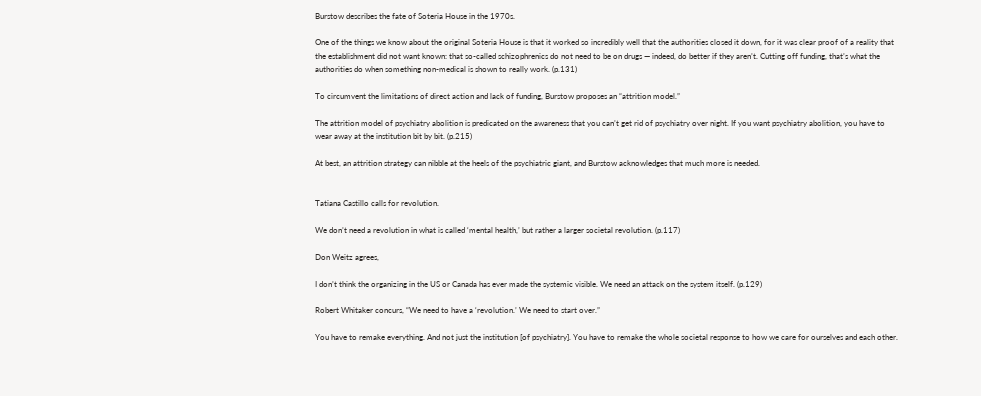Burstow describes the fate of Soteria House in the 1970s.

One of the things we know about the original Soteria House is that it worked so incredibly well that the authorities closed it down, for it was clear proof of a reality that the establishment did not want known: that so-called schizophrenics do not need to be on drugs — indeed, do better if they aren’t. Cutting off funding, that’s what the authorities do when something non-medical is shown to really work. (p.131)

To circumvent the limitations of direct action and lack of funding, Burstow proposes an “attrition model.”

The attrition model of psychiatry abolition is predicated on the awareness that you can’t get rid of psychiatry over night. If you want psychiatry abolition, you have to wear away at the institution bit by bit. (p.215)

At best, an attrition strategy can nibble at the heels of the psychiatric giant, and Burstow acknowledges that much more is needed.


Tatiana Castillo calls for revolution.

We don’t need a revolution in what is called ‘mental health,’ but rather a larger societal revolution. (p.117)

Don Weitz agrees,

I don’t think the organizing in the US or Canada has ever made the systemic visible. We need an attack on the system itself. (p.129)

Robert Whitaker concurs, “We need to have a ‘revolution.’ We need to start over.”

You have to remake everything. And not just the institution [of psychiatry]. You have to remake the whole societal response to how we care for ourselves and each other.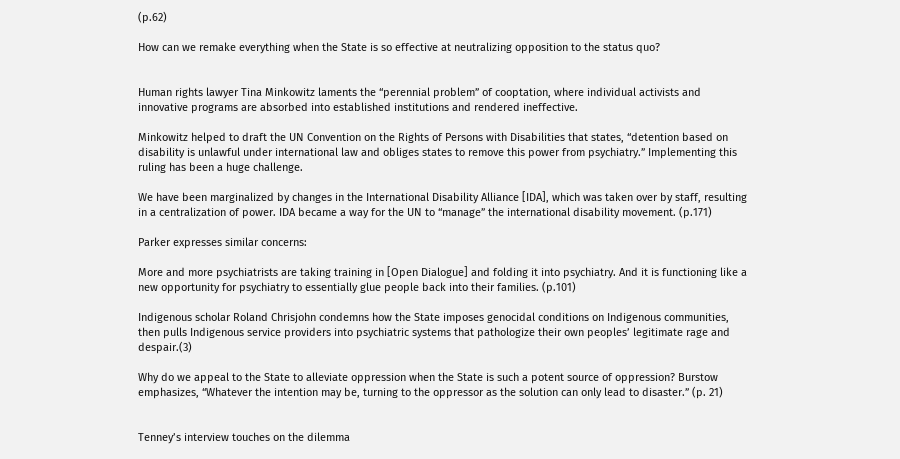(p.62)

How can we remake everything when the State is so effective at neutralizing opposition to the status quo?


Human rights lawyer Tina Minkowitz laments the “perennial problem” of cooptation, where individual activists and innovative programs are absorbed into established institutions and rendered ineffective.

Minkowitz helped to draft the UN Convention on the Rights of Persons with Disabilities that states, “detention based on disability is unlawful under international law and obliges states to remove this power from psychiatry.” Implementing this ruling has been a huge challenge.

We have been marginalized by changes in the International Disability Alliance [IDA], which was taken over by staff, resulting in a centralization of power. IDA became a way for the UN to “manage” the international disability movement. (p.171)

Parker expresses similar concerns:

More and more psychiatrists are taking training in [Open Dialogue] and folding it into psychiatry. And it is functioning like a new opportunity for psychiatry to essentially glue people back into their families. (p.101)

Indigenous scholar Roland Chrisjohn condemns how the State imposes genocidal conditions on Indigenous communities, then pulls Indigenous service providers into psychiatric systems that pathologize their own peoples’ legitimate rage and despair.(3)

Why do we appeal to the State to alleviate oppression when the State is such a potent source of oppression? Burstow emphasizes, “Whatever the intention may be, turning to the oppressor as the solution can only lead to disaster.” (p. 21)


Tenney’s interview touches on the dilemma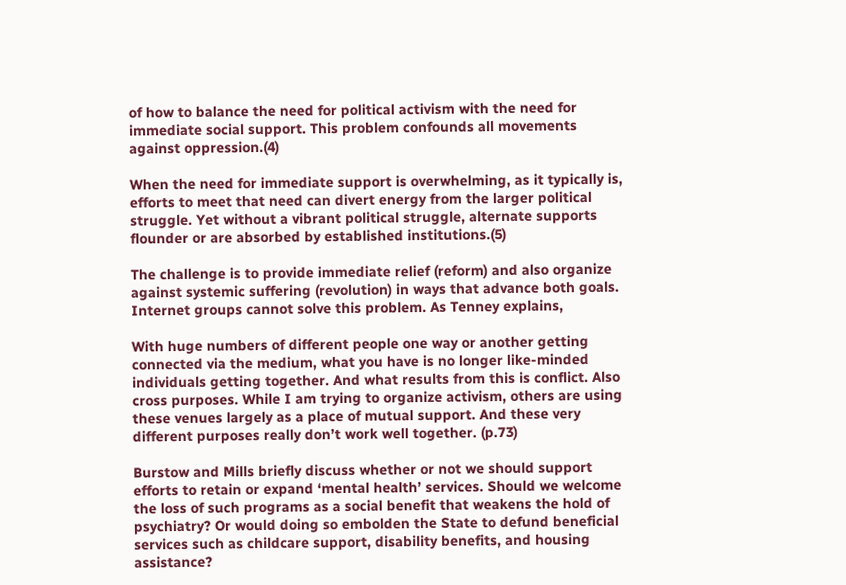of how to balance the need for political activism with the need for immediate social support. This problem confounds all movements against oppression.(4)

When the need for immediate support is overwhelming, as it typically is, efforts to meet that need can divert energy from the larger political struggle. Yet without a vibrant political struggle, alternate supports flounder or are absorbed by established institutions.(5)

The challenge is to provide immediate relief (reform) and also organize against systemic suffering (revolution) in ways that advance both goals. Internet groups cannot solve this problem. As Tenney explains,

With huge numbers of different people one way or another getting connected via the medium, what you have is no longer like-minded individuals getting together. And what results from this is conflict. Also cross purposes. While I am trying to organize activism, others are using these venues largely as a place of mutual support. And these very different purposes really don’t work well together. (p.73)

Burstow and Mills briefly discuss whether or not we should support efforts to retain or expand ‘mental health’ services. Should we welcome the loss of such programs as a social benefit that weakens the hold of psychiatry? Or would doing so embolden the State to defund beneficial services such as childcare support, disability benefits, and housing assistance?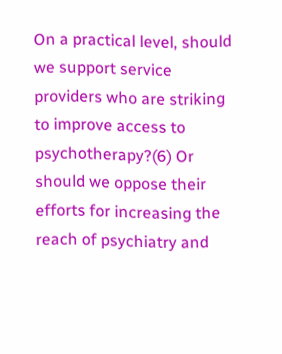On a practical level, should we support service providers who are striking to improve access to psychotherapy?(6) Or should we oppose their efforts for increasing the reach of psychiatry and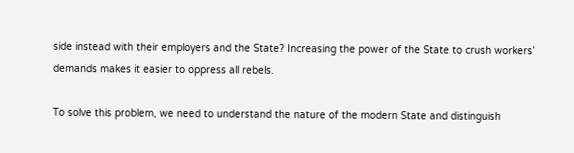side instead with their employers and the State? Increasing the power of the State to crush workers’ demands makes it easier to oppress all rebels.

To solve this problem, we need to understand the nature of the modern State and distinguish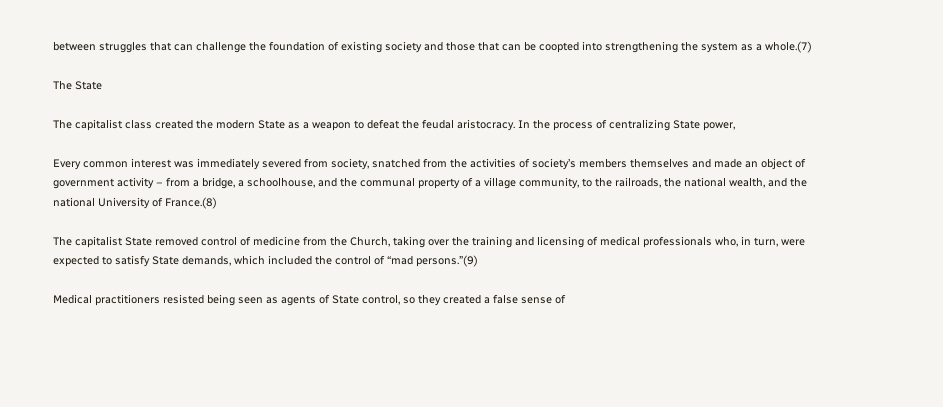between struggles that can challenge the foundation of existing society and those that can be coopted into strengthening the system as a whole.(7)

The State

The capitalist class created the modern State as a weapon to defeat the feudal aristocracy. In the process of centralizing State power,

Every common interest was immediately severed from society, snatched from the activities of society’s members themselves and made an object of government activity – from a bridge, a schoolhouse, and the communal property of a village community, to the railroads, the national wealth, and the national University of France.(8)

The capitalist State removed control of medicine from the Church, taking over the training and licensing of medical professionals who, in turn, were expected to satisfy State demands, which included the control of “mad persons.”(9)

Medical practitioners resisted being seen as agents of State control, so they created a false sense of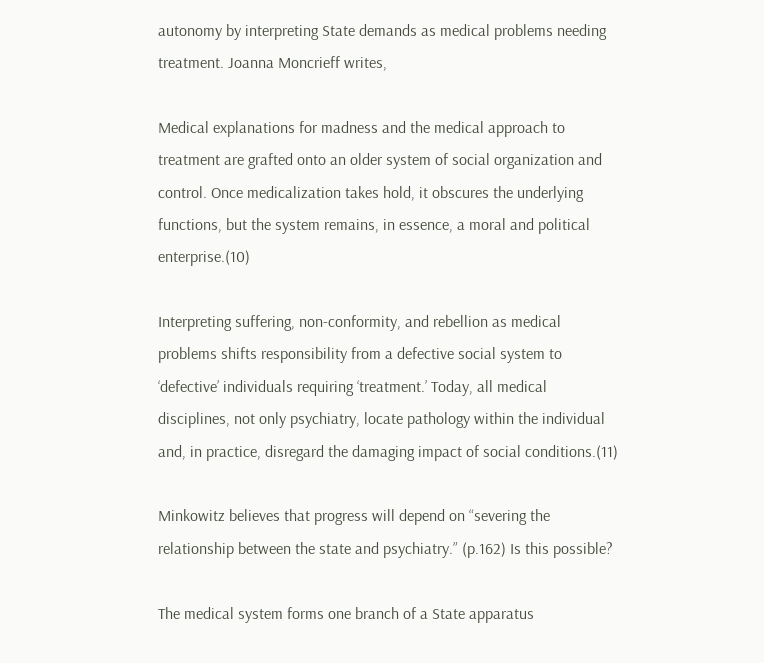autonomy by interpreting State demands as medical problems needing treatment. Joanna Moncrieff writes,

Medical explanations for madness and the medical approach to treatment are grafted onto an older system of social organization and control. Once medicalization takes hold, it obscures the underlying functions, but the system remains, in essence, a moral and political enterprise.(10)

Interpreting suffering, non-conformity, and rebellion as medical problems shifts responsibility from a defective social system to ‘defective’ individuals requiring ‘treatment.’ Today, all medical disciplines, not only psychiatry, locate pathology within the individual and, in practice, disregard the damaging impact of social conditions.(11)

Minkowitz believes that progress will depend on “severing the relationship between the state and psychiatry.” (p.162) Is this possible?

The medical system forms one branch of a State apparatus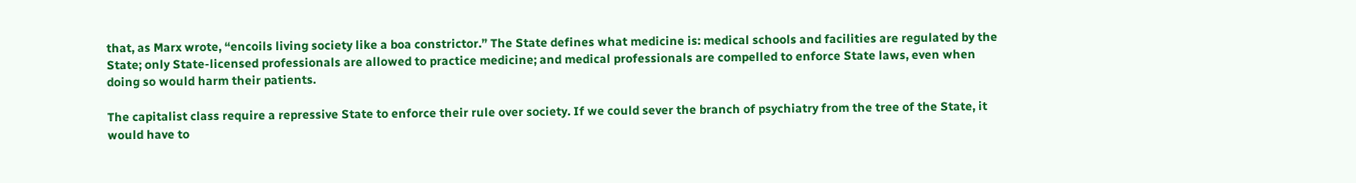that, as Marx wrote, “encoils living society like a boa constrictor.” The State defines what medicine is: medical schools and facilities are regulated by the State; only State-licensed professionals are allowed to practice medicine; and medical professionals are compelled to enforce State laws, even when doing so would harm their patients.

The capitalist class require a repressive State to enforce their rule over society. If we could sever the branch of psychiatry from the tree of the State, it would have to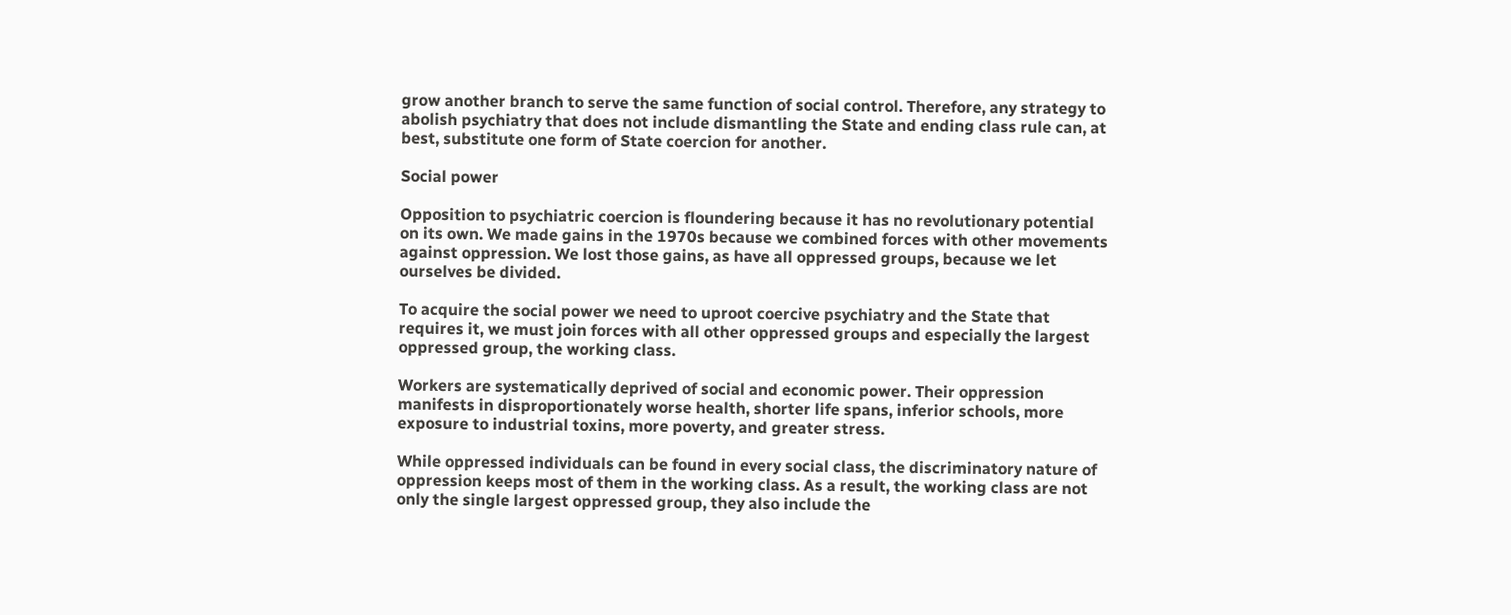grow another branch to serve the same function of social control. Therefore, any strategy to abolish psychiatry that does not include dismantling the State and ending class rule can, at best, substitute one form of State coercion for another.

Social power

Opposition to psychiatric coercion is floundering because it has no revolutionary potential on its own. We made gains in the 1970s because we combined forces with other movements against oppression. We lost those gains, as have all oppressed groups, because we let ourselves be divided.

To acquire the social power we need to uproot coercive psychiatry and the State that requires it, we must join forces with all other oppressed groups and especially the largest oppressed group, the working class.

Workers are systematically deprived of social and economic power. Their oppression manifests in disproportionately worse health, shorter life spans, inferior schools, more exposure to industrial toxins, more poverty, and greater stress.

While oppressed individuals can be found in every social class, the discriminatory nature of oppression keeps most of them in the working class. As a result, the working class are not only the single largest oppressed group, they also include the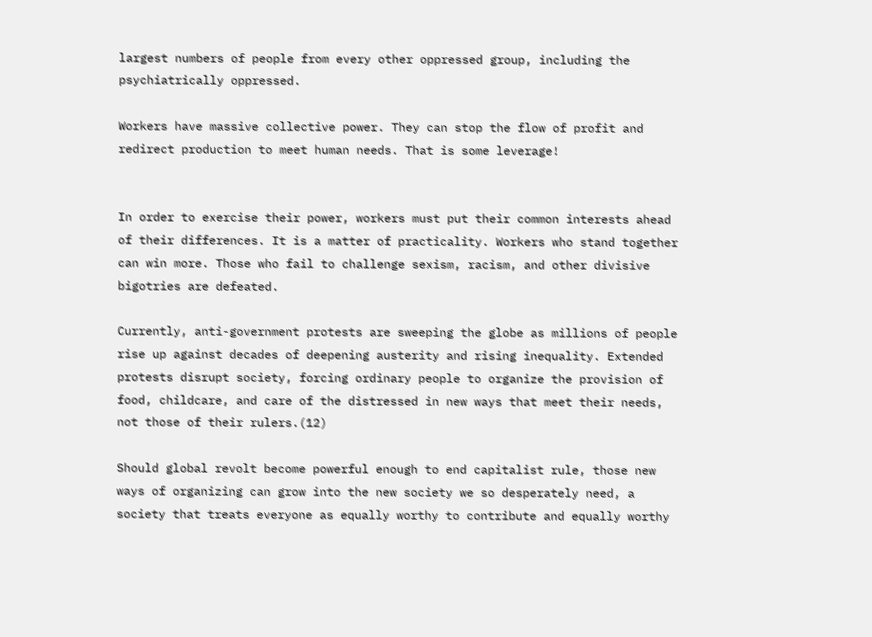largest numbers of people from every other oppressed group, including the psychiatrically oppressed.

Workers have massive collective power. They can stop the flow of profit and redirect production to meet human needs. That is some leverage!


In order to exercise their power, workers must put their common interests ahead of their differences. It is a matter of practicality. Workers who stand together can win more. Those who fail to challenge sexism, racism, and other divisive bigotries are defeated.

Currently, anti-government protests are sweeping the globe as millions of people rise up against decades of deepening austerity and rising inequality. Extended protests disrupt society, forcing ordinary people to organize the provision of food, childcare, and care of the distressed in new ways that meet their needs, not those of their rulers.(12)

Should global revolt become powerful enough to end capitalist rule, those new ways of organizing can grow into the new society we so desperately need, a society that treats everyone as equally worthy to contribute and equally worthy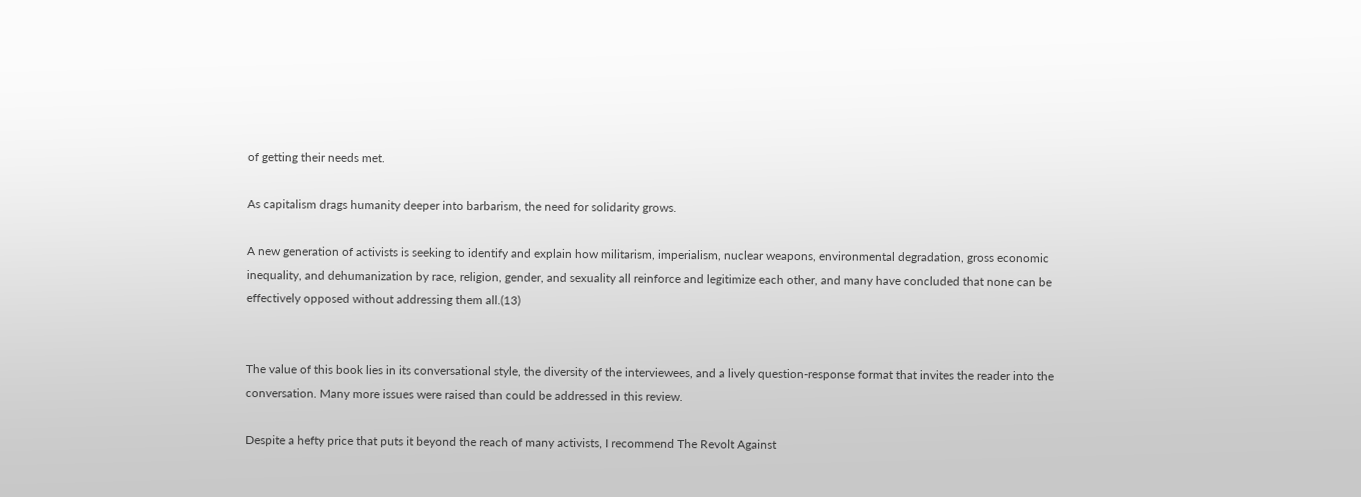of getting their needs met.

As capitalism drags humanity deeper into barbarism, the need for solidarity grows.

A new generation of activists is seeking to identify and explain how militarism, imperialism, nuclear weapons, environmental degradation, gross economic inequality, and dehumanization by race, religion, gender, and sexuality all reinforce and legitimize each other, and many have concluded that none can be effectively opposed without addressing them all.(13)


The value of this book lies in its conversational style, the diversity of the interviewees, and a lively question-response format that invites the reader into the conversation. Many more issues were raised than could be addressed in this review.

Despite a hefty price that puts it beyond the reach of many activists, I recommend The Revolt Against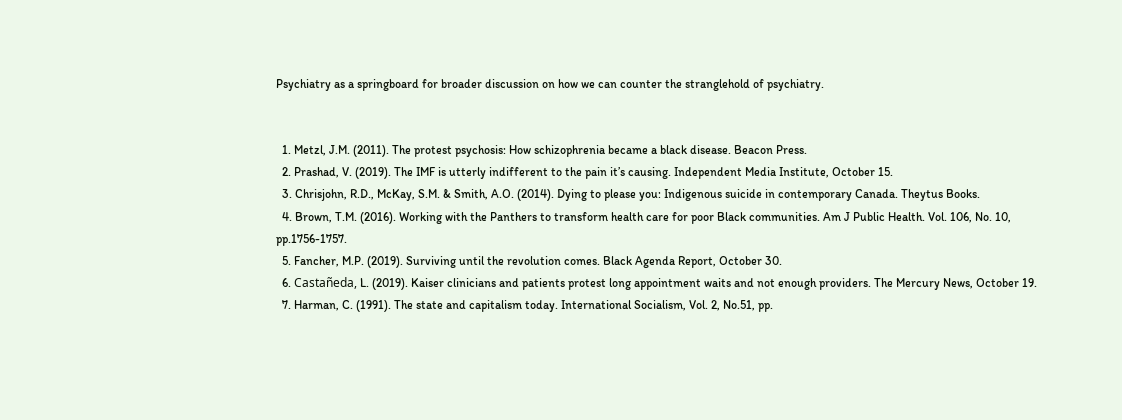Psychiatry as a springboard for broader discussion on how we can counter the stranglehold of psychiatry.


  1. Metzl, J.M. (2011). The protest psychosis: How schizophrenia became a black disease. Beacon Press.
  2. Prashad, V. (2019). The IMF is utterly indifferent to the pain it’s causing. Independent Media Institute, October 15.
  3. Chrisjohn, R.D., McKay, S.M. & Smith, A.O. (2014). Dying to please you: Indigenous suicide in contemporary Canada. Theytus Books.
  4. Brown, T.M. (2016). Working with the Panthers to transform health care for poor Black communities. Am J Public Health. Vol. 106, No. 10, pp.1756-1757.
  5. Fancher, M.P. (2019). Surviving until the revolution comes. Black Agenda Report, October 30.
  6. Castañeda, L. (2019). Kaiser clinicians and patients protest long appointment waits and not enough providers. The Mercury News, October 19.
  7. Harman, C. (1991). The state and capitalism today. International Socialism, Vol. 2, No.51, pp.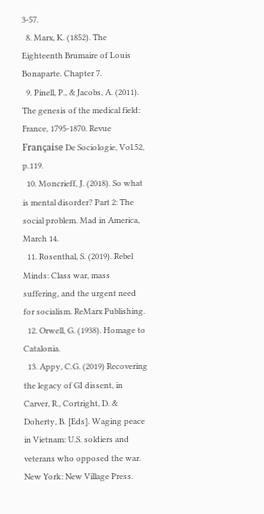3-57.
  8. Marx, K. (1852). The Eighteenth Brumaire of Louis Bonaparte. Chapter 7.
  9. Pinell, P., & Jacobs, A. (2011). The genesis of the medical field: France, 1795-1870. Revue Française De Sociologie, Vol.52, p.119.
  10. Moncrieff, J. (2018). So what is mental disorder? Part 2: The social problem. Mad in America, March 14.
  11. Rosenthal, S. (2019). Rebel Minds: Class war, mass suffering, and the urgent need for socialism. ReMarx Publishing.
  12. Orwell, G. (1938). Homage to Catalonia.
  13. Appy, C.G. (2019) Recovering the legacy of GI dissent, in Carver, R., Cortright, D. & Doherty, B. [Eds]. Waging peace in Vietnam: U.S. soldiers and veterans who opposed the war. New York: New Village Press.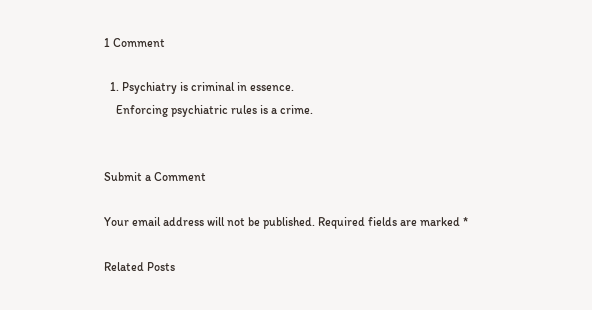1 Comment

  1. Psychiatry is criminal in essence.
    Enforcing psychiatric rules is a crime.


Submit a Comment

Your email address will not be published. Required fields are marked *

Related Posts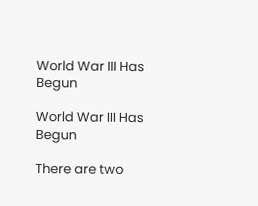World War III Has Begun

World War III Has Begun

There are two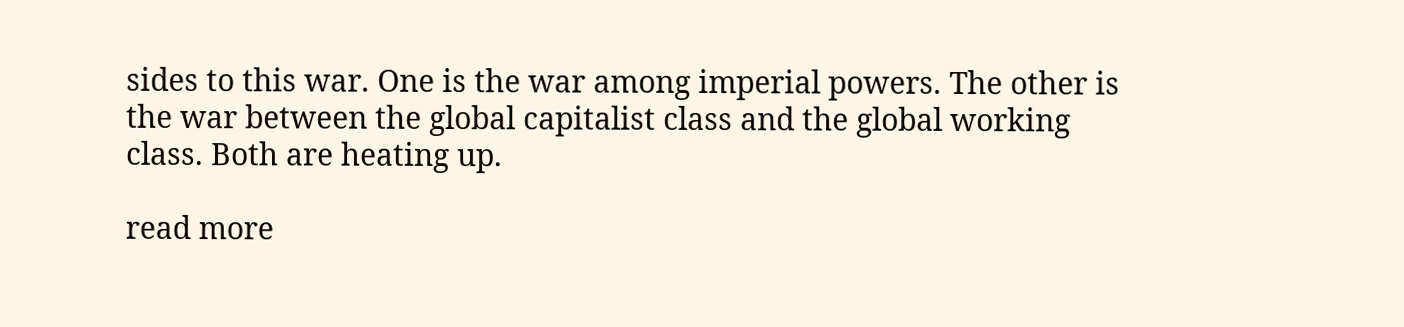sides to this war. One is the war among imperial powers. The other is the war between the global capitalist class and the global working class. Both are heating up.

read more